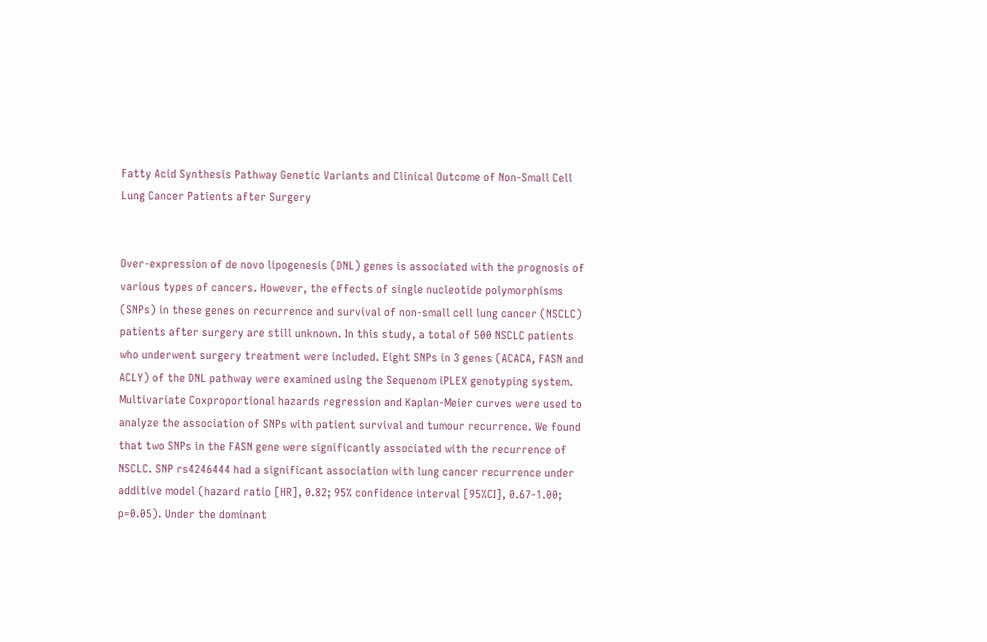Fatty Acid Synthesis Pathway Genetic Variants and Clinical Outcome of Non-Small Cell Lung Cancer Patients after Surgery


Over-expression of de novo lipogenesis (DNL) genes is associated with the prognosis of various types of cancers. However, the effects of single nucleotide polymorphisms (SNPs) in these genes on recurrence and survival of non-small cell lung cancer (NSCLC) patients after surgery are still unknown. In this study, a total of 500 NSCLC patients who underwent surgery treatment were included. Eight SNPs in 3 genes (ACACA, FASN and ACLY) of the DNL pathway were examined using the Sequenom iPLEX genotyping system. Multivariate Coxproportional hazards regression and Kaplan-Meier curves were used to analyze the association of SNPs with patient survival and tumour recurrence. We found that two SNPs in the FASN gene were significantly associated with the recurrence of NSCLC. SNP rs4246444 had a significant association with lung cancer recurrence under additive model (hazard ratio [HR], 0.82; 95% confidence interval [95%CI], 0.67-1.00; p=0.05). Under the dominant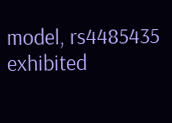model, rs4485435 exhibited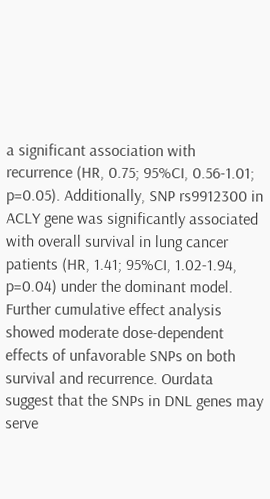a significant association with recurrence (HR, 0.75; 95%CI, 0.56-1.01; p=0.05). Additionally, SNP rs9912300 in ACLY gene was significantly associated with overall survival in lung cancer patients (HR, 1.41; 95%CI, 1.02-1.94, p=0.04) under the dominant model. Further cumulative effect analysis showed moderate dose-dependent effects of unfavorable SNPs on both survival and recurrence. Ourdata suggest that the SNPs in DNL genes may serve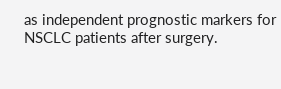as independent prognostic markers for NSCLC patients after surgery.